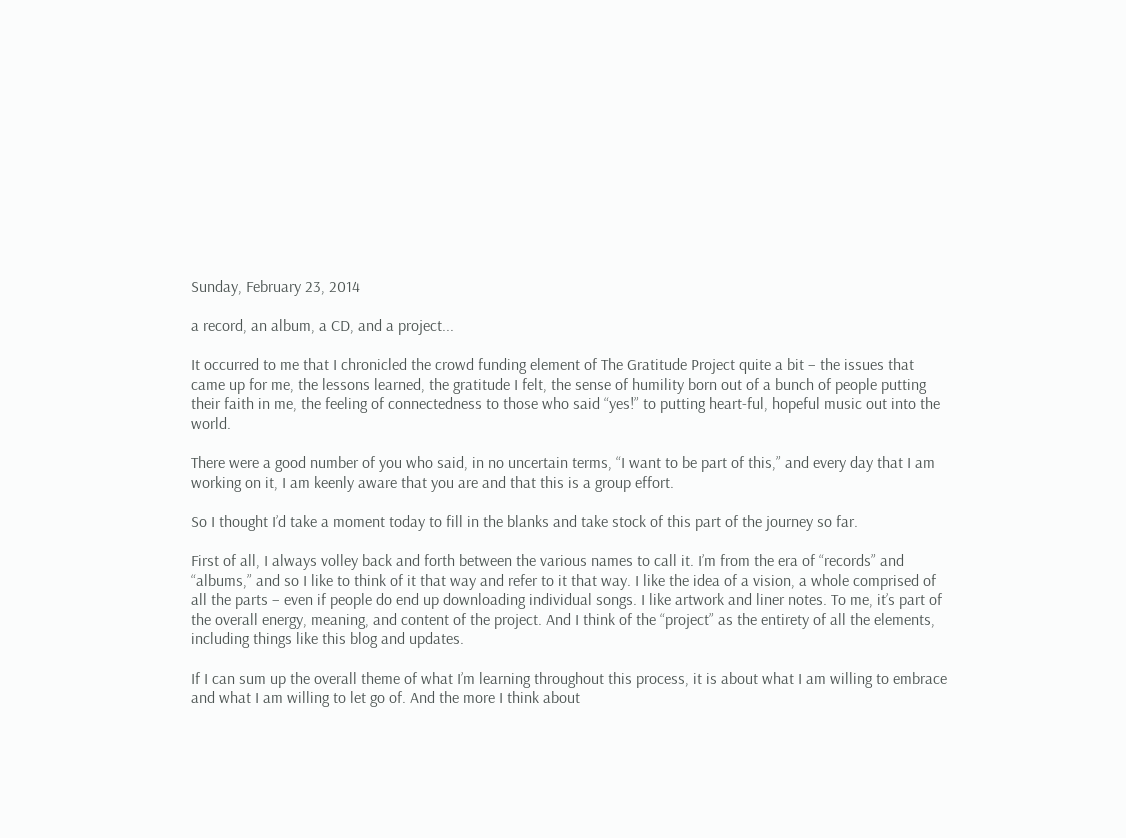Sunday, February 23, 2014

a record, an album, a CD, and a project...

It occurred to me that I chronicled the crowd funding element of The Gratitude Project quite a bit – the issues that came up for me, the lessons learned, the gratitude I felt, the sense of humility born out of a bunch of people putting their faith in me, the feeling of connectedness to those who said “yes!” to putting heart-ful, hopeful music out into the world.

There were a good number of you who said, in no uncertain terms, “I want to be part of this,” and every day that I am working on it, I am keenly aware that you are and that this is a group effort.

So I thought I’d take a moment today to fill in the blanks and take stock of this part of the journey so far.

First of all, I always volley back and forth between the various names to call it. I’m from the era of “records” and “albums,” and so I like to think of it that way and refer to it that way. I like the idea of a vision, a whole comprised of all the parts – even if people do end up downloading individual songs. I like artwork and liner notes. To me, it’s part of the overall energy, meaning, and content of the project. And I think of the “project” as the entirety of all the elements, including things like this blog and updates.

If I can sum up the overall theme of what I’m learning throughout this process, it is about what I am willing to embrace and what I am willing to let go of. And the more I think about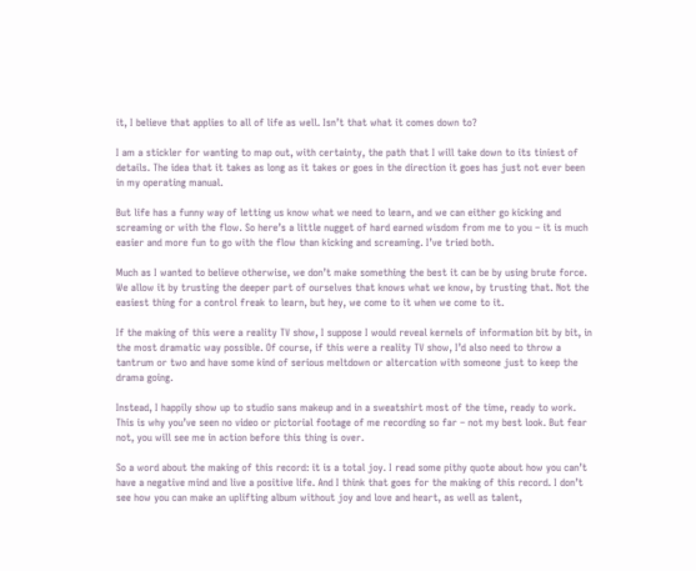it, I believe that applies to all of life as well. Isn’t that what it comes down to?

I am a stickler for wanting to map out, with certainty, the path that I will take down to its tiniest of details. The idea that it takes as long as it takes or goes in the direction it goes has just not ever been in my operating manual.

But life has a funny way of letting us know what we need to learn, and we can either go kicking and screaming or with the flow. So here’s a little nugget of hard earned wisdom from me to you – it is much easier and more fun to go with the flow than kicking and screaming. I’ve tried both.

Much as I wanted to believe otherwise, we don’t make something the best it can be by using brute force. We allow it by trusting the deeper part of ourselves that knows what we know, by trusting that. Not the easiest thing for a control freak to learn, but hey, we come to it when we come to it.

If the making of this were a reality TV show, I suppose I would reveal kernels of information bit by bit, in the most dramatic way possible. Of course, if this were a reality TV show, I’d also need to throw a tantrum or two and have some kind of serious meltdown or altercation with someone just to keep the drama going.

Instead, I happily show up to studio sans makeup and in a sweatshirt most of the time, ready to work. This is why you’ve seen no video or pictorial footage of me recording so far – not my best look. But fear not, you will see me in action before this thing is over.

So a word about the making of this record: it is a total joy. I read some pithy quote about how you can’t have a negative mind and live a positive life. And I think that goes for the making of this record. I don’t see how you can make an uplifting album without joy and love and heart, as well as talent,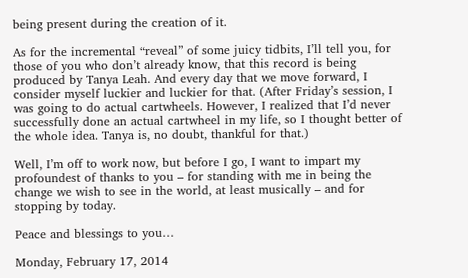being present during the creation of it.

As for the incremental “reveal” of some juicy tidbits, I’ll tell you, for those of you who don’t already know, that this record is being produced by Tanya Leah. And every day that we move forward, I consider myself luckier and luckier for that. (After Friday’s session, I was going to do actual cartwheels. However, I realized that I’d never successfully done an actual cartwheel in my life, so I thought better of the whole idea. Tanya is, no doubt, thankful for that.)

Well, I’m off to work now, but before I go, I want to impart my profoundest of thanks to you – for standing with me in being the change we wish to see in the world, at least musically – and for stopping by today.

Peace and blessings to you…

Monday, February 17, 2014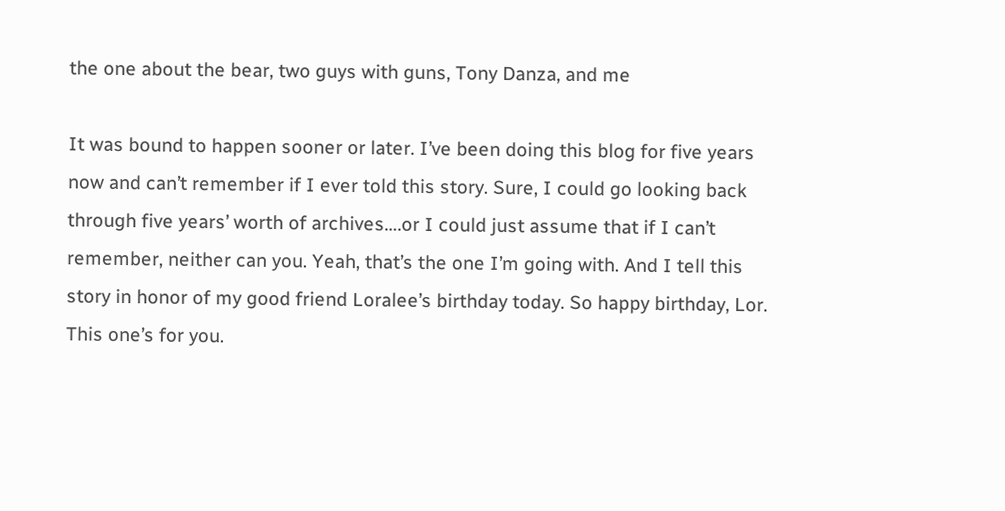the one about the bear, two guys with guns, Tony Danza, and me

It was bound to happen sooner or later. I’ve been doing this blog for five years now and can’t remember if I ever told this story. Sure, I could go looking back through five years’ worth of archives….or I could just assume that if I can’t remember, neither can you. Yeah, that’s the one I’m going with. And I tell this story in honor of my good friend Loralee’s birthday today. So happy birthday, Lor. This one’s for you.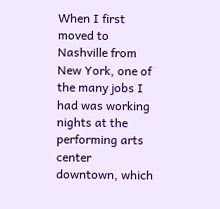When I first moved to Nashville from New York, one of the many jobs I had was working nights at the performing arts center downtown, which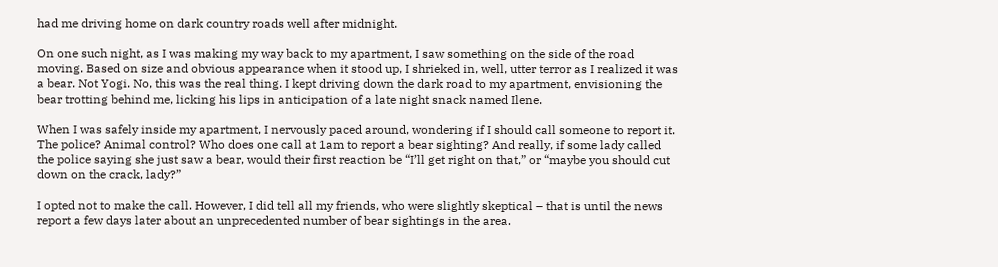had me driving home on dark country roads well after midnight.

On one such night, as I was making my way back to my apartment, I saw something on the side of the road moving. Based on size and obvious appearance when it stood up, I shrieked in, well, utter terror as I realized it was a bear. Not Yogi. No, this was the real thing. I kept driving down the dark road to my apartment, envisioning the bear trotting behind me, licking his lips in anticipation of a late night snack named Ilene.

When I was safely inside my apartment, I nervously paced around, wondering if I should call someone to report it. The police? Animal control? Who does one call at 1am to report a bear sighting? And really, if some lady called the police saying she just saw a bear, would their first reaction be “I’ll get right on that,” or “maybe you should cut down on the crack, lady?”

I opted not to make the call. However, I did tell all my friends, who were slightly skeptical – that is until the news report a few days later about an unprecedented number of bear sightings in the area.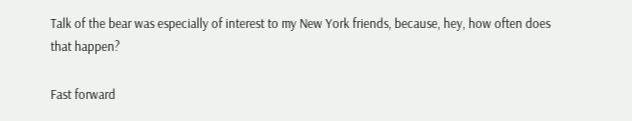Talk of the bear was especially of interest to my New York friends, because, hey, how often does that happen?

Fast forward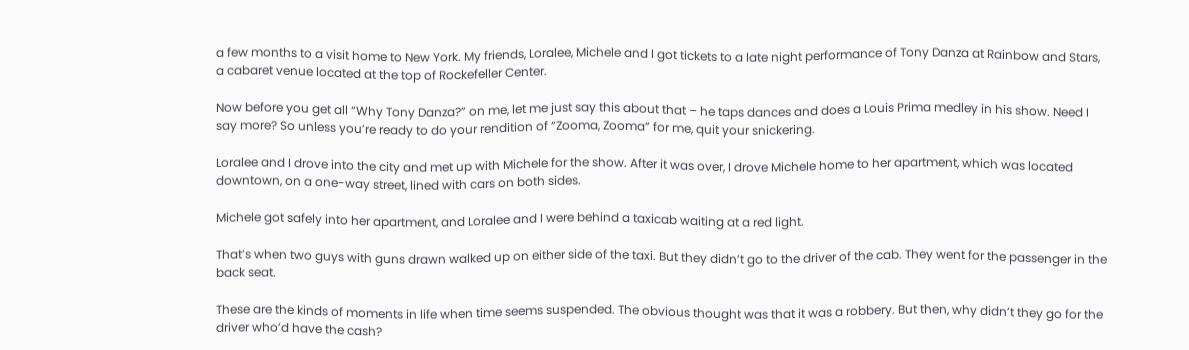a few months to a visit home to New York. My friends, Loralee, Michele and I got tickets to a late night performance of Tony Danza at Rainbow and Stars, a cabaret venue located at the top of Rockefeller Center.

Now before you get all “Why Tony Danza?” on me, let me just say this about that – he taps dances and does a Louis Prima medley in his show. Need I say more? So unless you’re ready to do your rendition of “Zooma, Zooma” for me, quit your snickering.

Loralee and I drove into the city and met up with Michele for the show. After it was over, I drove Michele home to her apartment, which was located downtown, on a one-way street, lined with cars on both sides.

Michele got safely into her apartment, and Loralee and I were behind a taxicab waiting at a red light.

That’s when two guys with guns drawn walked up on either side of the taxi. But they didn’t go to the driver of the cab. They went for the passenger in the back seat.

These are the kinds of moments in life when time seems suspended. The obvious thought was that it was a robbery. But then, why didn’t they go for the driver who’d have the cash?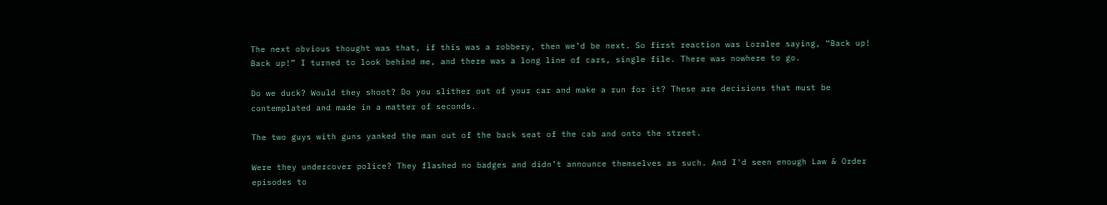The next obvious thought was that, if this was a robbery, then we’d be next. So first reaction was Loralee saying, “Back up! Back up!” I turned to look behind me, and there was a long line of cars, single file. There was nowhere to go.

Do we duck? Would they shoot? Do you slither out of your car and make a run for it? These are decisions that must be contemplated and made in a matter of seconds.

The two guys with guns yanked the man out of the back seat of the cab and onto the street.

Were they undercover police? They flashed no badges and didn’t announce themselves as such. And I'd seen enough Law & Order episodes to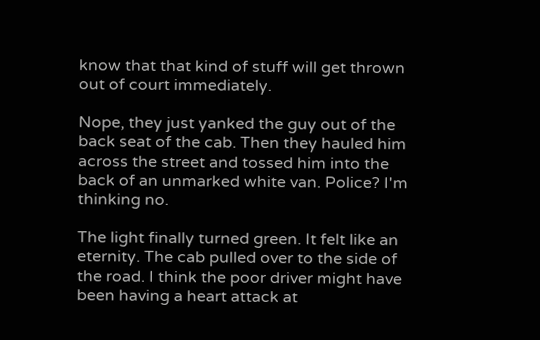know that that kind of stuff will get thrown out of court immediately.

Nope, they just yanked the guy out of the back seat of the cab. Then they hauled him across the street and tossed him into the back of an unmarked white van. Police? I'm thinking no.

The light finally turned green. It felt like an eternity. The cab pulled over to the side of the road. I think the poor driver might have been having a heart attack at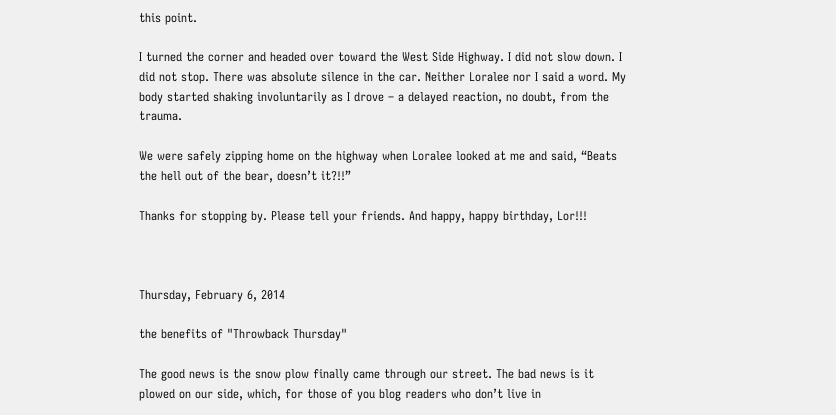this point.

I turned the corner and headed over toward the West Side Highway. I did not slow down. I did not stop. There was absolute silence in the car. Neither Loralee nor I said a word. My body started shaking involuntarily as I drove – a delayed reaction, no doubt, from the trauma.

We were safely zipping home on the highway when Loralee looked at me and said, “Beats the hell out of the bear, doesn’t it?!!”

Thanks for stopping by. Please tell your friends. And happy, happy birthday, Lor!!!



Thursday, February 6, 2014

the benefits of "Throwback Thursday"

The good news is the snow plow finally came through our street. The bad news is it plowed on our side, which, for those of you blog readers who don’t live in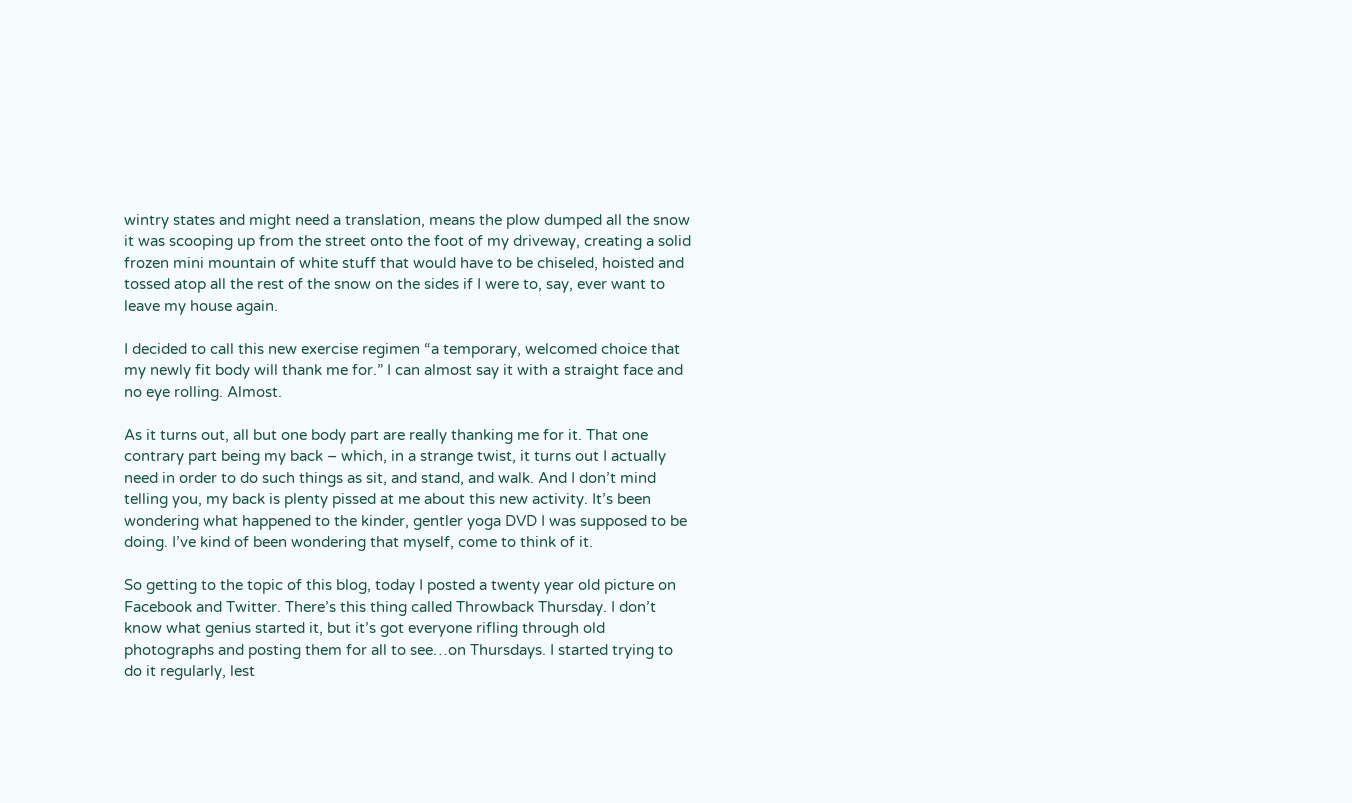wintry states and might need a translation, means the plow dumped all the snow it was scooping up from the street onto the foot of my driveway, creating a solid frozen mini mountain of white stuff that would have to be chiseled, hoisted and tossed atop all the rest of the snow on the sides if I were to, say, ever want to leave my house again.

I decided to call this new exercise regimen “a temporary, welcomed choice that my newly fit body will thank me for.” I can almost say it with a straight face and no eye rolling. Almost.

As it turns out, all but one body part are really thanking me for it. That one contrary part being my back – which, in a strange twist, it turns out I actually need in order to do such things as sit, and stand, and walk. And I don’t mind telling you, my back is plenty pissed at me about this new activity. It’s been wondering what happened to the kinder, gentler yoga DVD I was supposed to be doing. I’ve kind of been wondering that myself, come to think of it.

So getting to the topic of this blog, today I posted a twenty year old picture on Facebook and Twitter. There’s this thing called Throwback Thursday. I don’t know what genius started it, but it’s got everyone rifling through old photographs and posting them for all to see…on Thursdays. I started trying to do it regularly, lest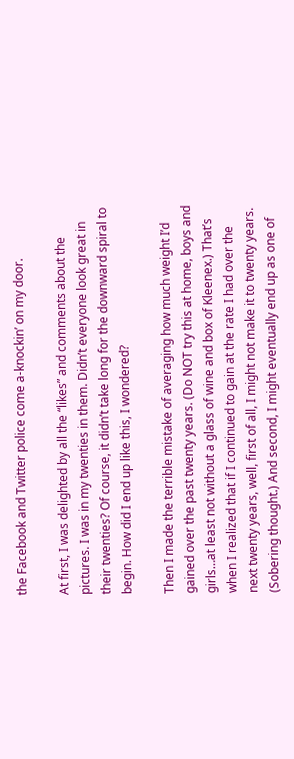the Facebook and Twitter police come a-knockin’ on my door.

At first, I was delighted by all the “likes” and comments about the pictures. I was in my twenties in them. Didn’t everyone look great in their twenties? Of course, it didn’t take long for the downward spiral to begin. How did I end up like this, I wondered?

Then I made the terrible mistake of averaging how much weight I’d gained over the past twenty years. (Do NOT try this at home, boys and girls…at least not without a glass of wine and box of Kleenex.) That’s when I realized that if I continued to gain at the rate I had over the next twenty years, well, first of all, I might not make it to twenty years. (Sobering thought.) And second, I might eventually end up as one of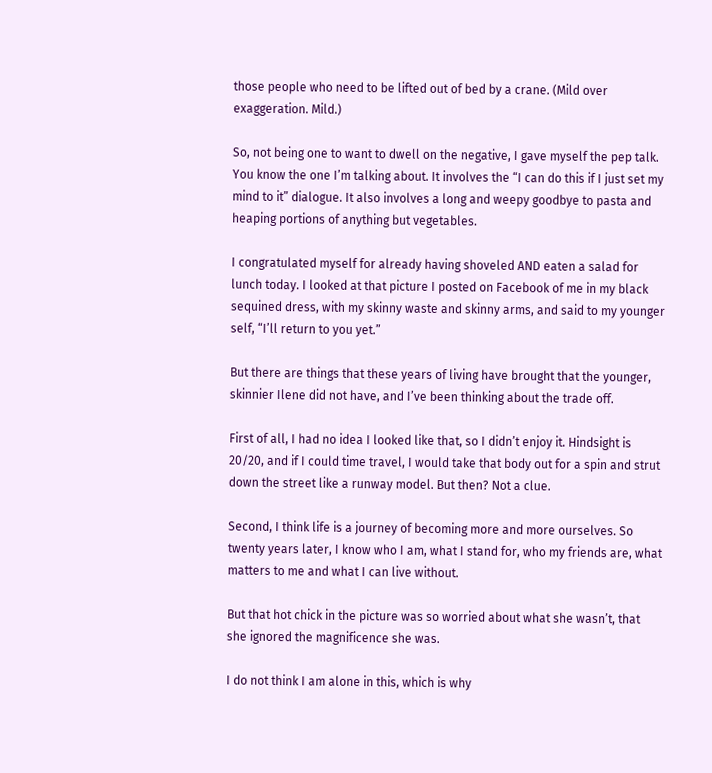those people who need to be lifted out of bed by a crane. (Mild over exaggeration. Mild.)

So, not being one to want to dwell on the negative, I gave myself the pep talk. You know the one I’m talking about. It involves the “I can do this if I just set my mind to it” dialogue. It also involves a long and weepy goodbye to pasta and heaping portions of anything but vegetables.

I congratulated myself for already having shoveled AND eaten a salad for lunch today. I looked at that picture I posted on Facebook of me in my black sequined dress, with my skinny waste and skinny arms, and said to my younger self, “I’ll return to you yet.”

But there are things that these years of living have brought that the younger, skinnier Ilene did not have, and I’ve been thinking about the trade off.

First of all, I had no idea I looked like that, so I didn’t enjoy it. Hindsight is 20/20, and if I could time travel, I would take that body out for a spin and strut down the street like a runway model. But then? Not a clue.

Second, I think life is a journey of becoming more and more ourselves. So twenty years later, I know who I am, what I stand for, who my friends are, what matters to me and what I can live without.

But that hot chick in the picture was so worried about what she wasn’t, that she ignored the magnificence she was.

I do not think I am alone in this, which is why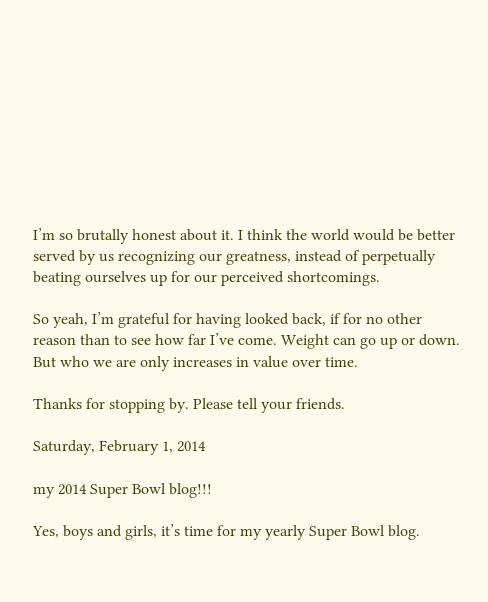I’m so brutally honest about it. I think the world would be better served by us recognizing our greatness, instead of perpetually beating ourselves up for our perceived shortcomings.

So yeah, I’m grateful for having looked back, if for no other reason than to see how far I’ve come. Weight can go up or down. But who we are only increases in value over time.

Thanks for stopping by. Please tell your friends.

Saturday, February 1, 2014

my 2014 Super Bowl blog!!!

Yes, boys and girls, it’s time for my yearly Super Bowl blog.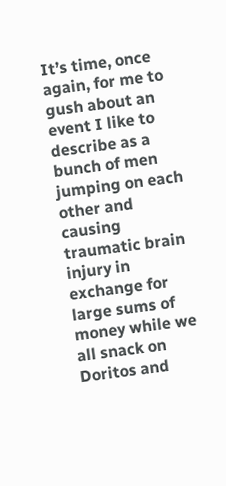It’s time, once again, for me to gush about an event I like to describe as a bunch of men jumping on each other and causing traumatic brain injury in exchange for large sums of money while we all snack on Doritos and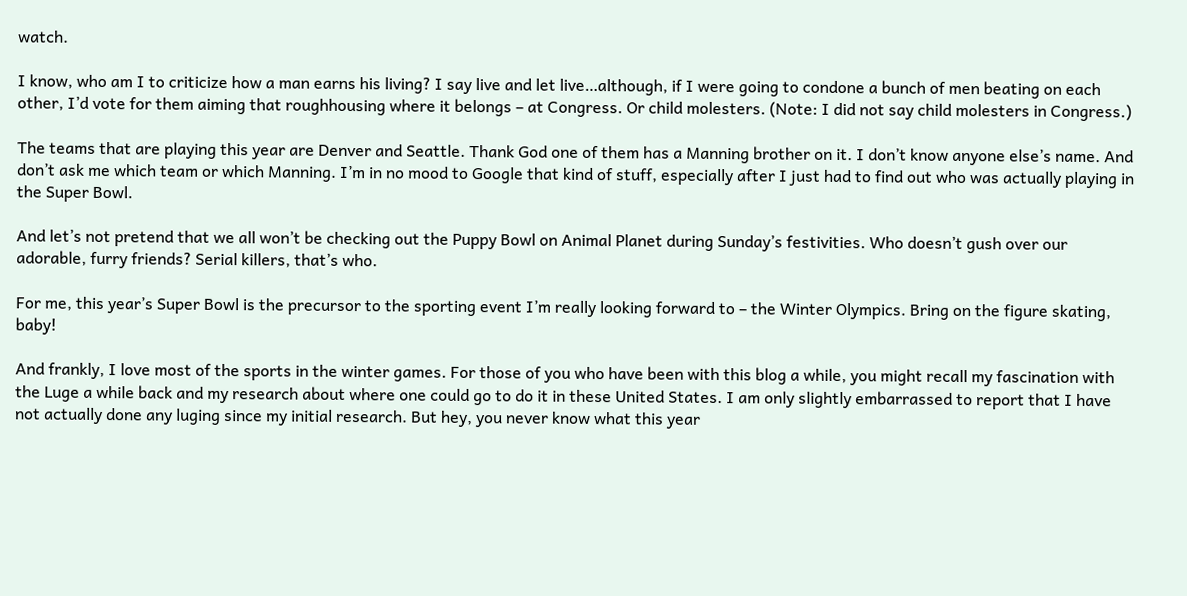watch.

I know, who am I to criticize how a man earns his living? I say live and let live…although, if I were going to condone a bunch of men beating on each other, I’d vote for them aiming that roughhousing where it belongs – at Congress. Or child molesters. (Note: I did not say child molesters in Congress.)

The teams that are playing this year are Denver and Seattle. Thank God one of them has a Manning brother on it. I don’t know anyone else’s name. And don’t ask me which team or which Manning. I’m in no mood to Google that kind of stuff, especially after I just had to find out who was actually playing in the Super Bowl.

And let’s not pretend that we all won’t be checking out the Puppy Bowl on Animal Planet during Sunday’s festivities. Who doesn’t gush over our adorable, furry friends? Serial killers, that’s who.

For me, this year’s Super Bowl is the precursor to the sporting event I’m really looking forward to – the Winter Olympics. Bring on the figure skating, baby!

And frankly, I love most of the sports in the winter games. For those of you who have been with this blog a while, you might recall my fascination with the Luge a while back and my research about where one could go to do it in these United States. I am only slightly embarrassed to report that I have not actually done any luging since my initial research. But hey, you never know what this year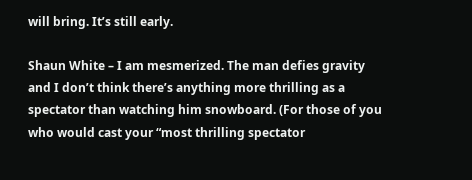will bring. It’s still early.

Shaun White – I am mesmerized. The man defies gravity and I don’t think there’s anything more thrilling as a spectator than watching him snowboard. (For those of you who would cast your “most thrilling spectator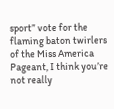sport” vote for the flaming baton twirlers of the Miss America Pageant, I think you’re not really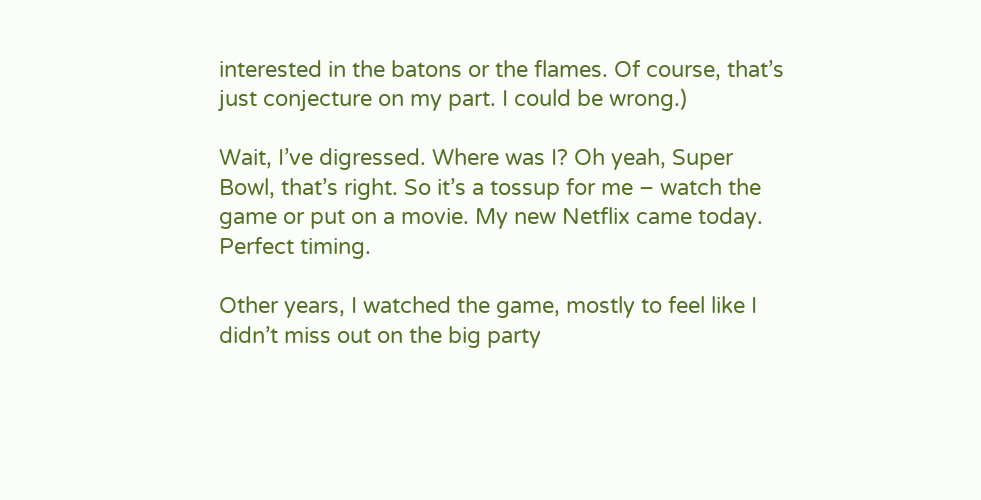interested in the batons or the flames. Of course, that’s just conjecture on my part. I could be wrong.)

Wait, I’ve digressed. Where was I? Oh yeah, Super Bowl, that’s right. So it’s a tossup for me – watch the game or put on a movie. My new Netflix came today. Perfect timing.

Other years, I watched the game, mostly to feel like I didn’t miss out on the big party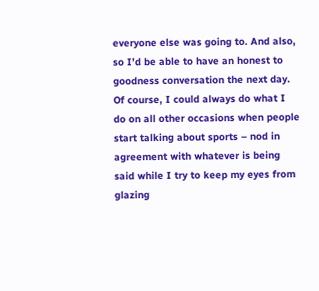everyone else was going to. And also, so I’d be able to have an honest to goodness conversation the next day. Of course, I could always do what I do on all other occasions when people start talking about sports – nod in agreement with whatever is being said while I try to keep my eyes from glazing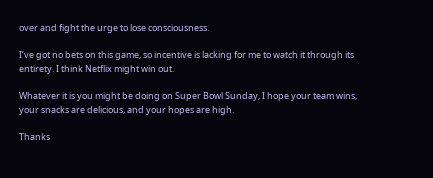over and fight the urge to lose consciousness.

I’ve got no bets on this game, so incentive is lacking for me to watch it through its entirety. I think Netflix might win out.

Whatever it is you might be doing on Super Bowl Sunday, I hope your team wins, your snacks are delicious, and your hopes are high.

Thanks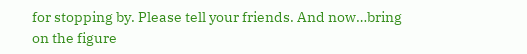for stopping by. Please tell your friends. And now…bring on the figure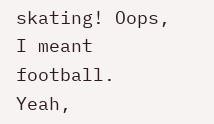skating! Oops, I meant football. Yeah,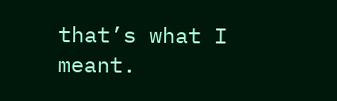that’s what I meant.